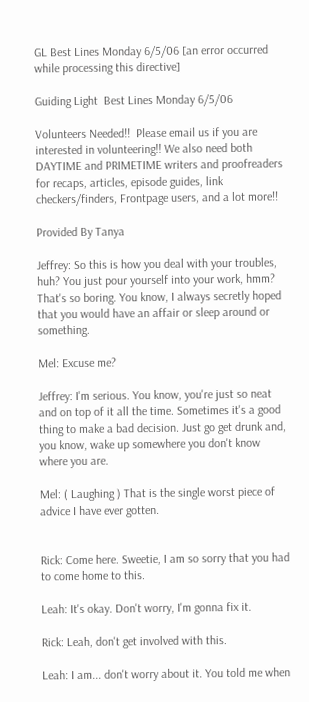GL Best Lines Monday 6/5/06 [an error occurred while processing this directive]

Guiding Light  Best Lines Monday 6/5/06

Volunteers Needed!!  Please email us if you are interested in volunteering!! We also need both DAYTIME and PRIMETIME writers and proofreaders for recaps, articles, episode guides, link checkers/finders, Frontpage users, and a lot more!!

Provided By Tanya

Jeffrey: So this is how you deal with your troubles, huh? You just pour yourself into your work, hmm? That's so boring. You know, I always secretly hoped that you would have an affair or sleep around or something.

Mel: Excuse me?

Jeffrey: I'm serious. You know, you're just so neat and on top of it all the time. Sometimes it's a good thing to make a bad decision. Just go get drunk and, you know, wake up somewhere you don't know where you are.

Mel: ( Laughing ) That is the single worst piece of advice I have ever gotten.


Rick: Come here. Sweetie, I am so sorry that you had to come home to this.

Leah: It's okay. Don't worry, I'm gonna fix it.

Rick: Leah, don't get involved with this.

Leah: I am... don't worry about it. You told me when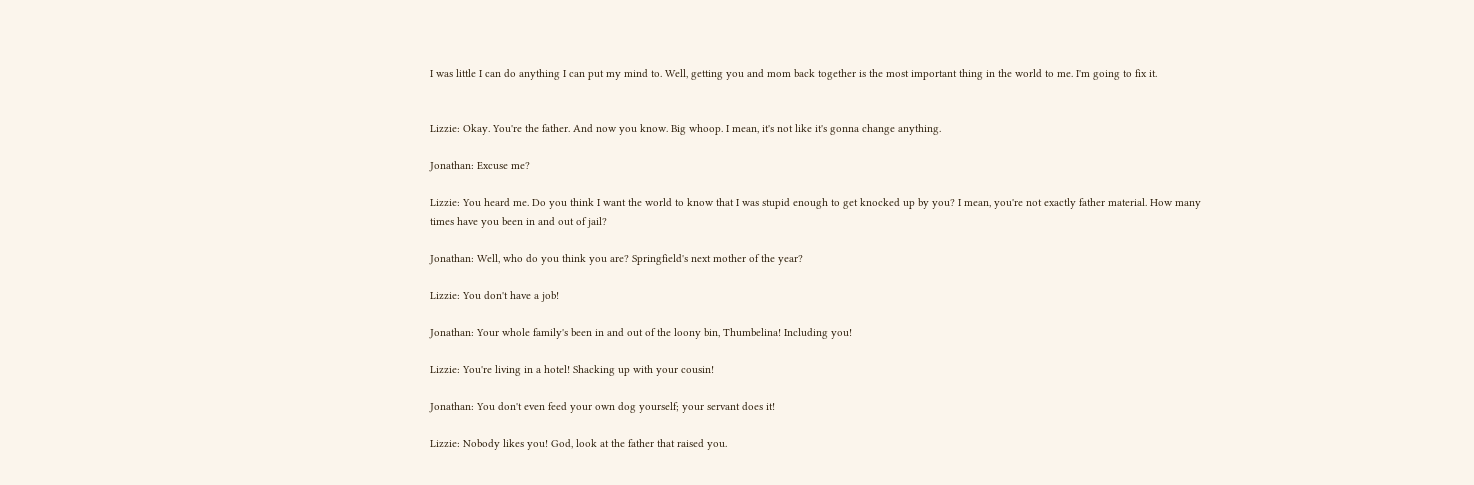I was little I can do anything I can put my mind to. Well, getting you and mom back together is the most important thing in the world to me. I'm going to fix it.


Lizzie: Okay. You're the father. And now you know. Big whoop. I mean, it's not like it's gonna change anything.

Jonathan: Excuse me?

Lizzie: You heard me. Do you think I want the world to know that I was stupid enough to get knocked up by you? I mean, you're not exactly father material. How many times have you been in and out of jail?

Jonathan: Well, who do you think you are? Springfield's next mother of the year?

Lizzie: You don't have a job!

Jonathan: Your whole family's been in and out of the loony bin, Thumbelina! Including you!

Lizzie: You're living in a hotel! Shacking up with your cousin!

Jonathan: You don't even feed your own dog yourself; your servant does it!

Lizzie: Nobody likes you! God, look at the father that raised you.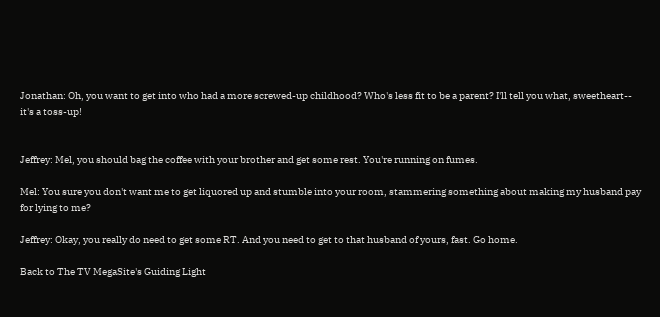Jonathan: Oh, you want to get into who had a more screwed-up childhood? Who's less fit to be a parent? I'll tell you what, sweetheart-- it's a toss-up!


Jeffrey: Mel, you should bag the coffee with your brother and get some rest. You're running on fumes.

Mel: You sure you don't want me to get liquored up and stumble into your room, stammering something about making my husband pay for lying to me?

Jeffrey: Okay, you really do need to get some RT. And you need to get to that husband of yours, fast. Go home.

Back to The TV MegaSite's Guiding Light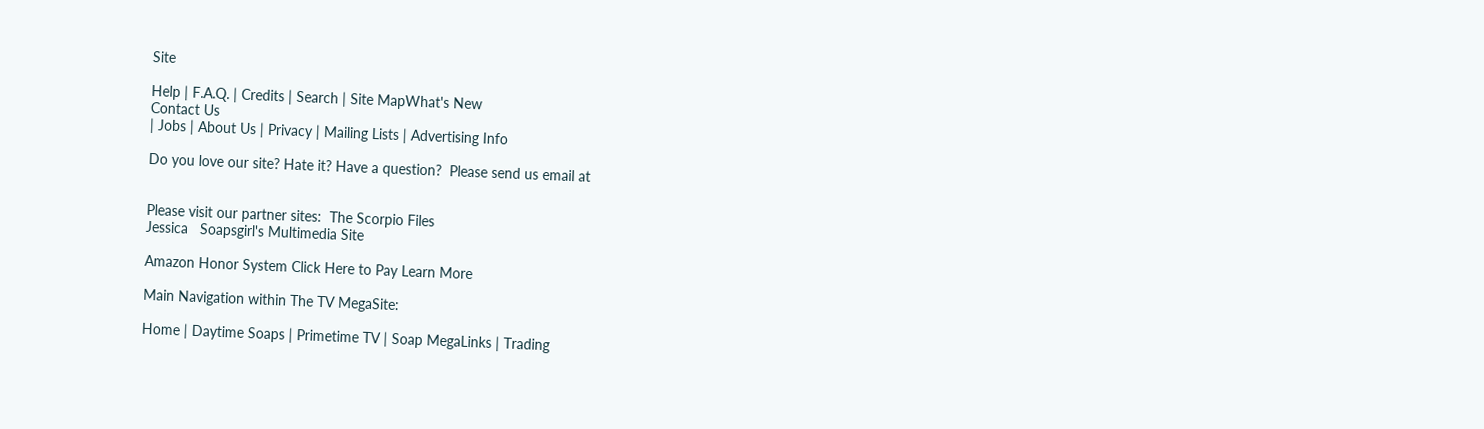Site

Help | F.A.Q. | Credits | Search | Site MapWhat's New
Contact Us
| Jobs | About Us | Privacy | Mailing Lists | Advertising Info

Do you love our site? Hate it? Have a question?  Please send us email at


Please visit our partner sites:  The Scorpio Files
Jessica   Soapsgirl's Multimedia Site

Amazon Honor System Click Here to Pay Learn More

Main Navigation within The TV MegaSite:

Home | Daytime Soaps | Primetime TV | Soap MegaLinks | Trading